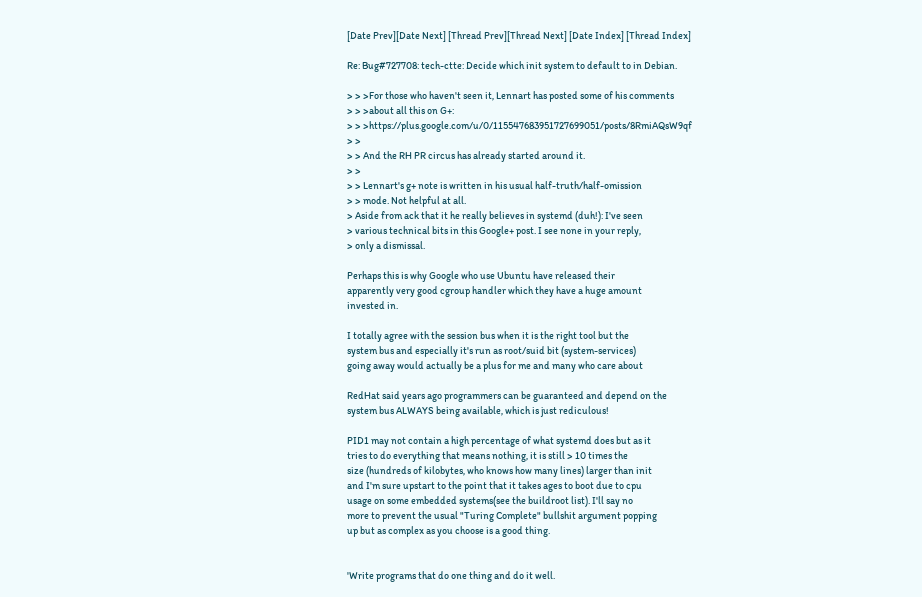[Date Prev][Date Next] [Thread Prev][Thread Next] [Date Index] [Thread Index]

Re: Bug#727708: tech-ctte: Decide which init system to default to in Debian.

> > >For those who haven't seen it, Lennart has posted some of his comments
> > >about all this on G+:
> > >https://plus.google.com/u/0/115547683951727699051/posts/8RmiAQsW9qf
> >
> > And the RH PR circus has already started around it.
> >
> > Lennart's g+ note is written in his usual half-truth/half-omission
> > mode. Not helpful at all.
> Aside from ack that it he really believes in systemd (duh!): I've seen
> various technical bits in this Google+ post. I see none in your reply,
> only a dismissal.

Perhaps this is why Google who use Ubuntu have released their
apparently very good cgroup handler which they have a huge amount
invested in.

I totally agree with the session bus when it is the right tool but the
system bus and especially it's run as root/suid bit (system-services)
going away would actually be a plus for me and many who care about

RedHat said years ago programmers can be guaranteed and depend on the
system bus ALWAYS being available, which is just rediculous!

PID1 may not contain a high percentage of what systemd does but as it
tries to do everything that means nothing, it is still > 10 times the
size (hundreds of kilobytes, who knows how many lines) larger than init
and I'm sure upstart to the point that it takes ages to boot due to cpu
usage on some embedded systems(see the buildroot list). I'll say no
more to prevent the usual "Turing Complete" bullshit argument popping
up but as complex as you choose is a good thing.


'Write programs that do one thing and do it well.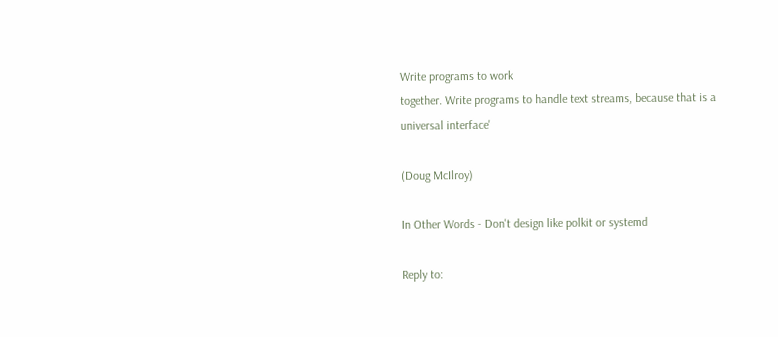Write programs to work
together. Write programs to handle text streams, because that is a
universal interface'

(Doug McIlroy)

In Other Words - Don't design like polkit or systemd

Reply to: